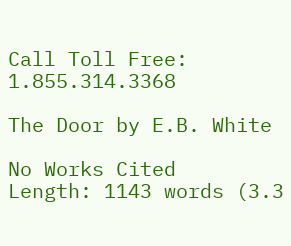Call Toll Free: 1.855.314.3368

The Door by E.B. White

No Works Cited
Length: 1143 words (3.3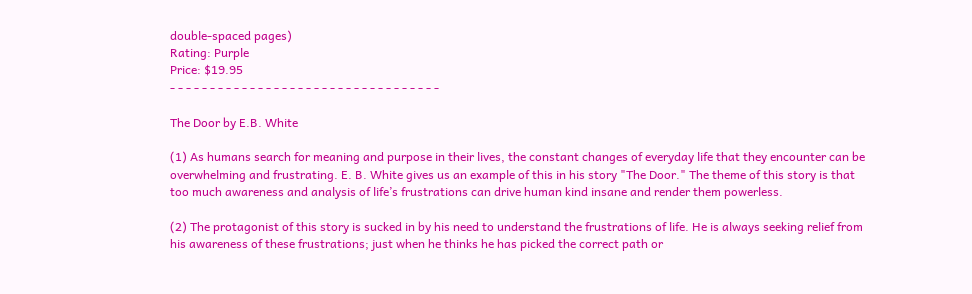double-spaced pages)
Rating: Purple
Price: $19.95
- - - - - - - - - - - - - - - - - - - - - - - - - - - - - - - - - -

The Door by E.B. White

(1) As humans search for meaning and purpose in their lives, the constant changes of everyday life that they encounter can be overwhelming and frustrating. E. B. White gives us an example of this in his story "The Door." The theme of this story is that too much awareness and analysis of life’s frustrations can drive human kind insane and render them powerless.

(2) The protagonist of this story is sucked in by his need to understand the frustrations of life. He is always seeking relief from his awareness of these frustrations; just when he thinks he has picked the correct path or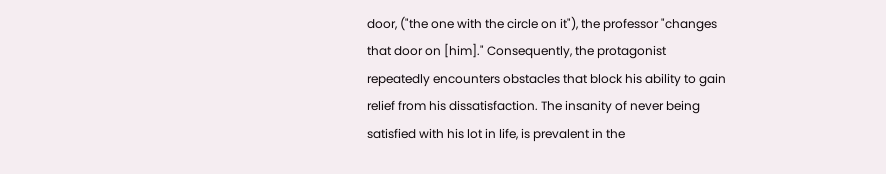door, ("the one with the circle on it"), the professor "changes that door on [him]." Consequently, the protagonist repeatedly encounters obstacles that block his ability to gain relief from his dissatisfaction. The insanity of never being satisfied with his lot in life, is prevalent in the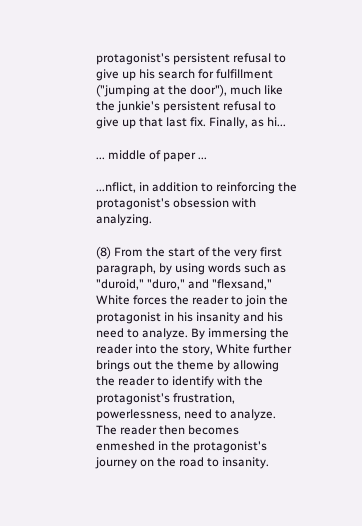protagonist's persistent refusal to give up his search for fulfillment ("jumping at the door"), much like the junkie's persistent refusal to give up that last fix. Finally, as hi...

... middle of paper ...

...nflict, in addition to reinforcing the protagonist's obsession with analyzing.

(8) From the start of the very first paragraph, by using words such as "duroid," "duro," and "flexsand," White forces the reader to join the protagonist in his insanity and his need to analyze. By immersing the reader into the story, White further brings out the theme by allowing the reader to identify with the protagonist's frustration, powerlessness, need to analyze. The reader then becomes enmeshed in the protagonist's journey on the road to insanity.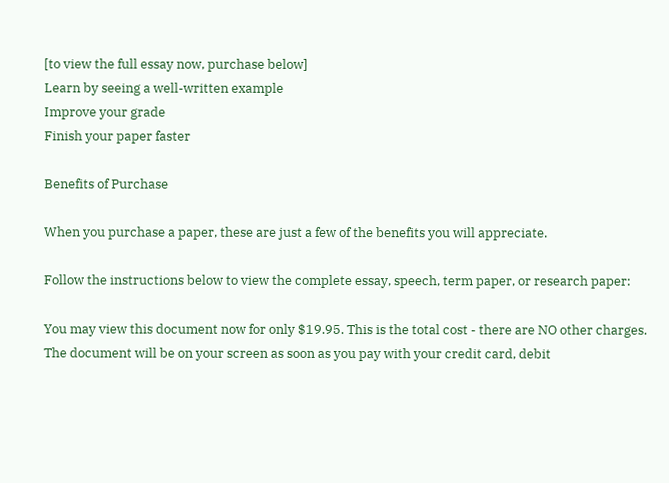[to view the full essay now, purchase below]
Learn by seeing a well-written example
Improve your grade
Finish your paper faster

Benefits of Purchase

When you purchase a paper, these are just a few of the benefits you will appreciate.

Follow the instructions below to view the complete essay, speech, term paper, or research paper:

You may view this document now for only $19.95. This is the total cost - there are NO other charges. The document will be on your screen as soon as you pay with your credit card, debit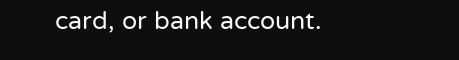card, or bank account.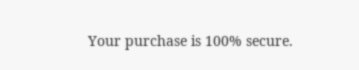Your purchase is 100% secure.